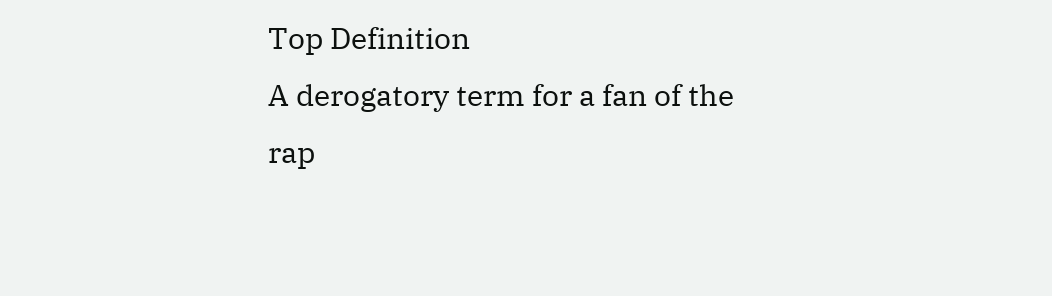Top Definition
A derogatory term for a fan of the rap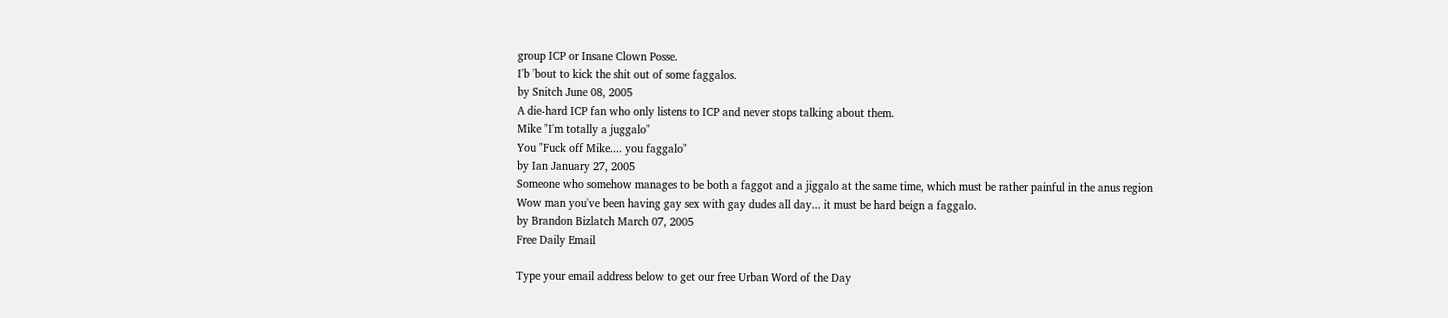group ICP or Insane Clown Posse.
I'b 'bout to kick the shit out of some faggalos.
by Snitch June 08, 2005
A die-hard ICP fan who only listens to ICP and never stops talking about them.
Mike "I'm totally a juggalo"
You "Fuck off Mike.... you faggalo"
by Ian January 27, 2005
Someone who somehow manages to be both a faggot and a jiggalo at the same time, which must be rather painful in the anus region
Wow man you've been having gay sex with gay dudes all day... it must be hard beign a faggalo.
by Brandon Bizlatch March 07, 2005
Free Daily Email

Type your email address below to get our free Urban Word of the Day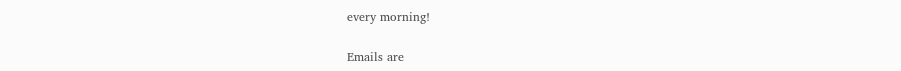every morning!

Emails are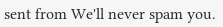sent from We'll never spam you.